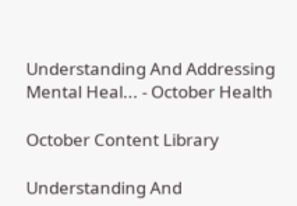Understanding And Addressing Mental Heal... - October Health

October Content Library

Understanding And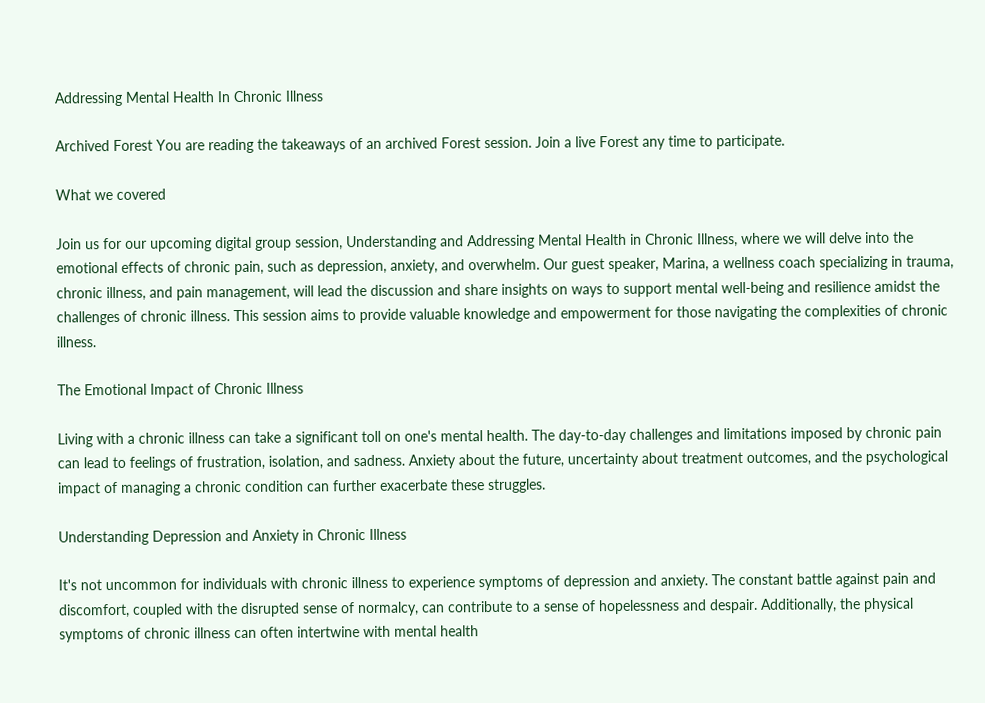Addressing Mental Health In Chronic Illness

Archived Forest You are reading the takeaways of an archived Forest session. Join a live Forest any time to participate.

What we covered

Join us for our upcoming digital group session, Understanding and Addressing Mental Health in Chronic Illness, where we will delve into the emotional effects of chronic pain, such as depression, anxiety, and overwhelm. Our guest speaker, Marina, a wellness coach specializing in trauma, chronic illness, and pain management, will lead the discussion and share insights on ways to support mental well-being and resilience amidst the challenges of chronic illness. This session aims to provide valuable knowledge and empowerment for those navigating the complexities of chronic illness.

The Emotional Impact of Chronic Illness

Living with a chronic illness can take a significant toll on one's mental health. The day-to-day challenges and limitations imposed by chronic pain can lead to feelings of frustration, isolation, and sadness. Anxiety about the future, uncertainty about treatment outcomes, and the psychological impact of managing a chronic condition can further exacerbate these struggles.

Understanding Depression and Anxiety in Chronic Illness

It's not uncommon for individuals with chronic illness to experience symptoms of depression and anxiety. The constant battle against pain and discomfort, coupled with the disrupted sense of normalcy, can contribute to a sense of hopelessness and despair. Additionally, the physical symptoms of chronic illness can often intertwine with mental health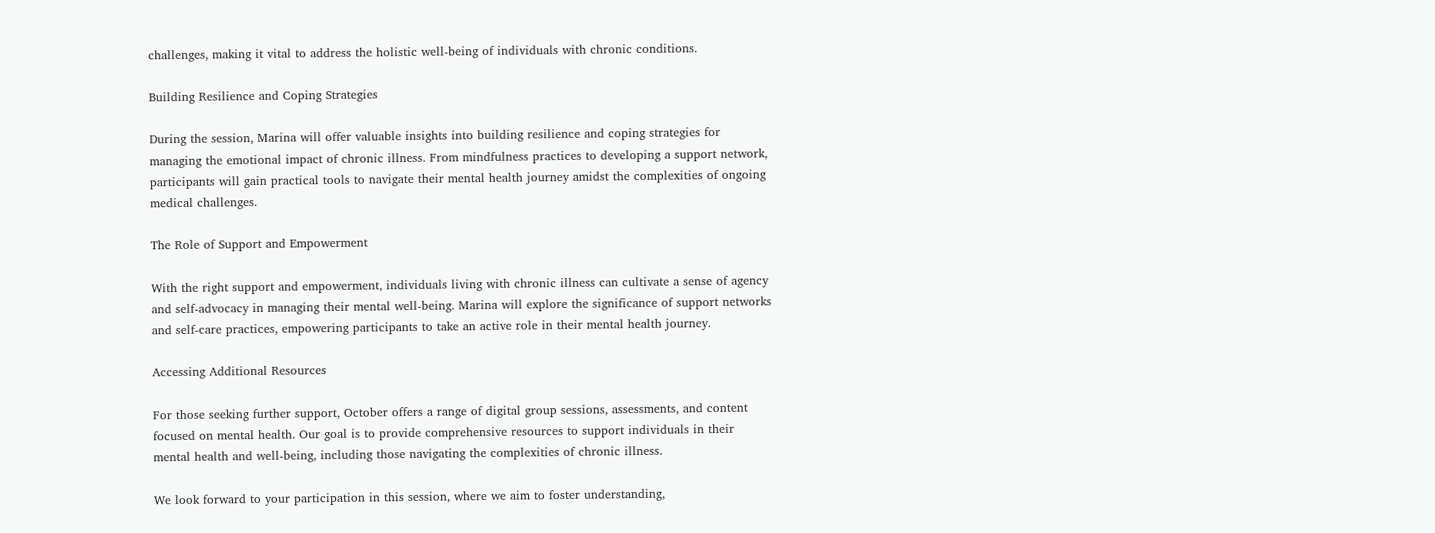challenges, making it vital to address the holistic well-being of individuals with chronic conditions.

Building Resilience and Coping Strategies

During the session, Marina will offer valuable insights into building resilience and coping strategies for managing the emotional impact of chronic illness. From mindfulness practices to developing a support network, participants will gain practical tools to navigate their mental health journey amidst the complexities of ongoing medical challenges.

The Role of Support and Empowerment

With the right support and empowerment, individuals living with chronic illness can cultivate a sense of agency and self-advocacy in managing their mental well-being. Marina will explore the significance of support networks and self-care practices, empowering participants to take an active role in their mental health journey.

Accessing Additional Resources

For those seeking further support, October offers a range of digital group sessions, assessments, and content focused on mental health. Our goal is to provide comprehensive resources to support individuals in their mental health and well-being, including those navigating the complexities of chronic illness.

We look forward to your participation in this session, where we aim to foster understanding,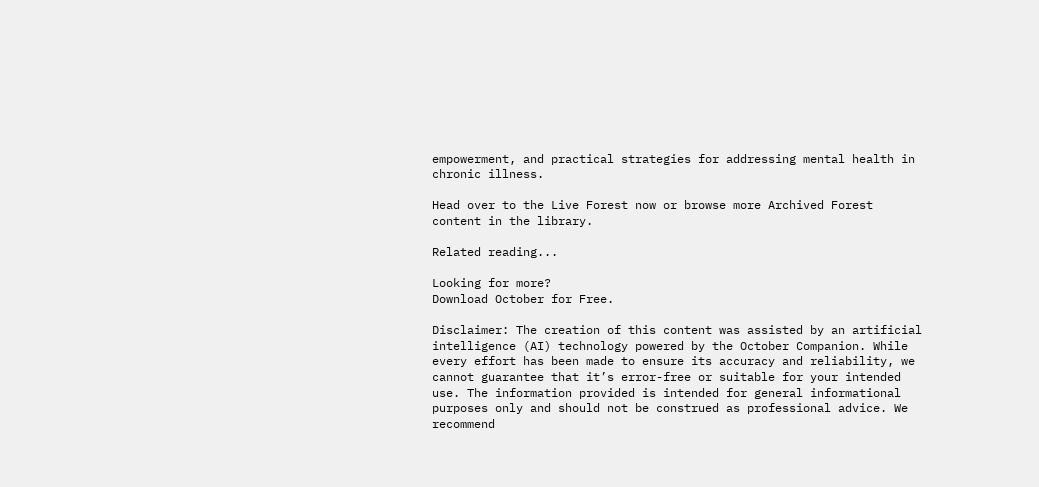empowerment, and practical strategies for addressing mental health in chronic illness.

Head over to the Live Forest now or browse more Archived Forest content in the library.

Related reading...

Looking for more?
Download October for Free.

Disclaimer: The creation of this content was assisted by an artificial intelligence (AI) technology powered by the October Companion. While every effort has been made to ensure its accuracy and reliability, we cannot guarantee that it’s error-free or suitable for your intended use. The information provided is intended for general informational purposes only and should not be construed as professional advice. We recommend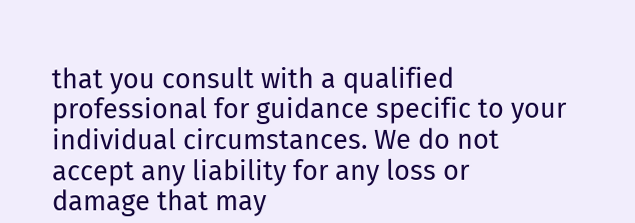that you consult with a qualified professional for guidance specific to your individual circumstances. We do not accept any liability for any loss or damage that may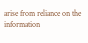arise from reliance on the information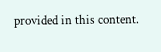provided in this content.